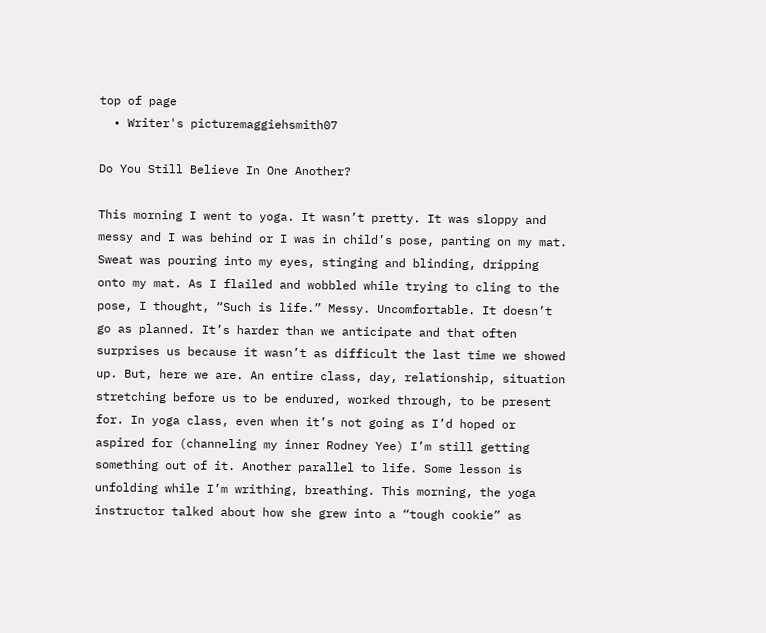top of page
  • Writer's picturemaggiehsmith07

Do You Still Believe In One Another?

This morning I went to yoga. It wasn’t pretty. It was sloppy and messy and I was behind or I was in child’s pose, panting on my mat. Sweat was pouring into my eyes, stinging and blinding, dripping onto my mat. As I flailed and wobbled while trying to cling to the pose, I thought, “Such is life.” Messy. Uncomfortable. It doesn’t go as planned. It’s harder than we anticipate and that often surprises us because it wasn’t as difficult the last time we showed up. But, here we are. An entire class, day, relationship, situation stretching before us to be endured, worked through, to be present for. In yoga class, even when it’s not going as I’d hoped or aspired for (channeling my inner Rodney Yee) I’m still getting something out of it. Another parallel to life. Some lesson is unfolding while I’m writhing, breathing. This morning, the yoga instructor talked about how she grew into a “tough cookie” as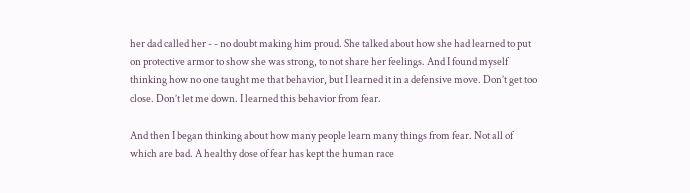her dad called her - - no doubt making him proud. She talked about how she had learned to put on protective armor to show she was strong, to not share her feelings. And I found myself thinking how no one taught me that behavior, but I learned it in a defensive move. Don’t get too close. Don’t let me down. I learned this behavior from fear.

And then I began thinking about how many people learn many things from fear. Not all of which are bad. A healthy dose of fear has kept the human race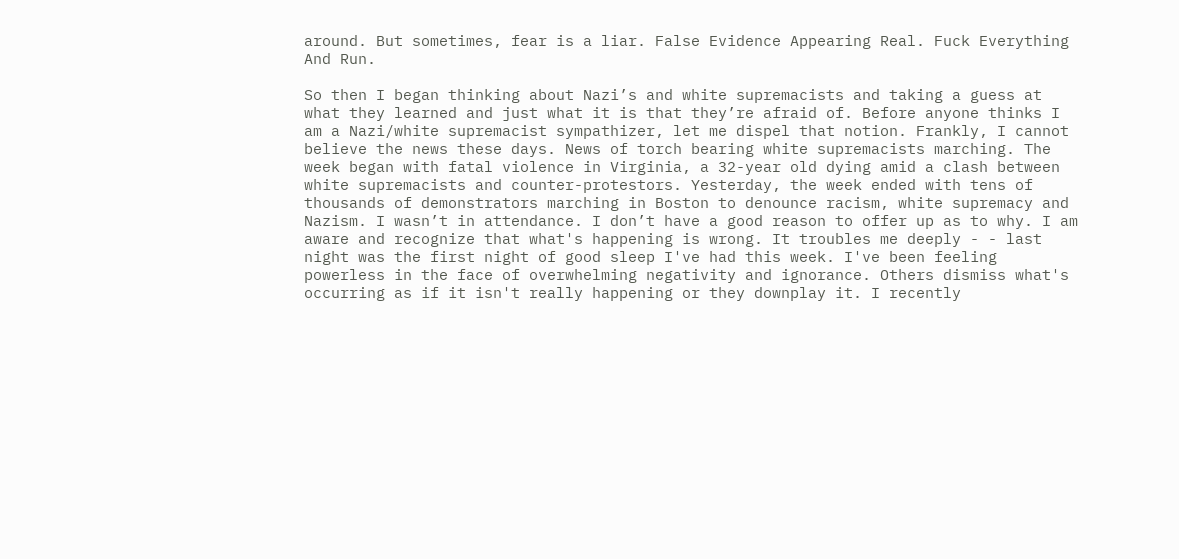around. But sometimes, fear is a liar. False Evidence Appearing Real. Fuck Everything And Run.

So then I began thinking about Nazi’s and white supremacists and taking a guess at what they learned and just what it is that they’re afraid of. Before anyone thinks I am a Nazi/white supremacist sympathizer, let me dispel that notion. Frankly, I cannot believe the news these days. News of torch bearing white supremacists marching. The week began with fatal violence in Virginia, a 32-year old dying amid a clash between white supremacists and counter-protestors. Yesterday, the week ended with tens of thousands of demonstrators marching in Boston to denounce racism, white supremacy and Nazism. I wasn’t in attendance. I don’t have a good reason to offer up as to why. I am aware and recognize that what's happening is wrong. It troubles me deeply - - last night was the first night of good sleep I've had this week. I've been feeling powerless in the face of overwhelming negativity and ignorance. Others dismiss what's occurring as if it isn't really happening or they downplay it. I recently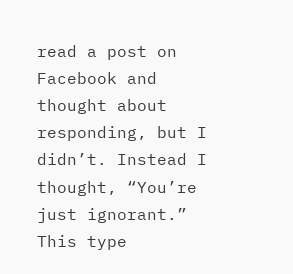read a post on Facebook and thought about responding, but I didn’t. Instead I thought, “You’re just ignorant.” This type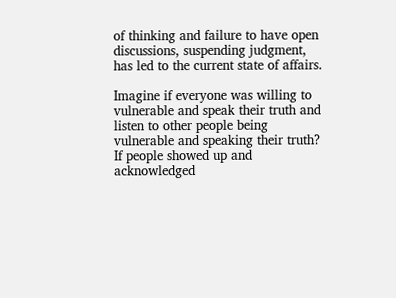of thinking and failure to have open discussions, suspending judgment, has led to the current state of affairs.

Imagine if everyone was willing to vulnerable and speak their truth and listen to other people being vulnerable and speaking their truth? If people showed up and acknowledged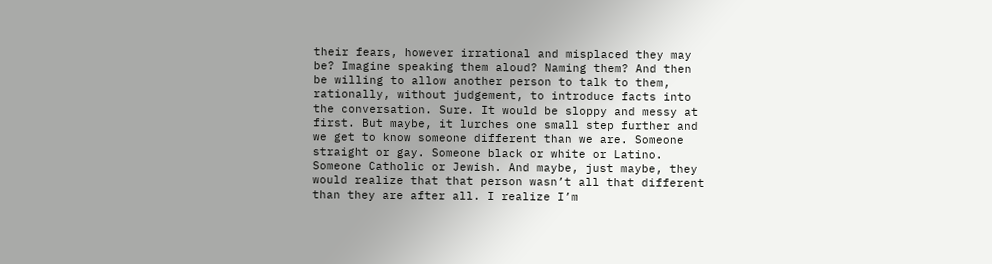their fears, however irrational and misplaced they may be? Imagine speaking them aloud? Naming them? And then be willing to allow another person to talk to them, rationally, without judgement, to introduce facts into the conversation. Sure. It would be sloppy and messy at first. But maybe, it lurches one small step further and we get to know someone different than we are. Someone straight or gay. Someone black or white or Latino. Someone Catholic or Jewish. And maybe, just maybe, they would realize that that person wasn’t all that different than they are after all. I realize I’m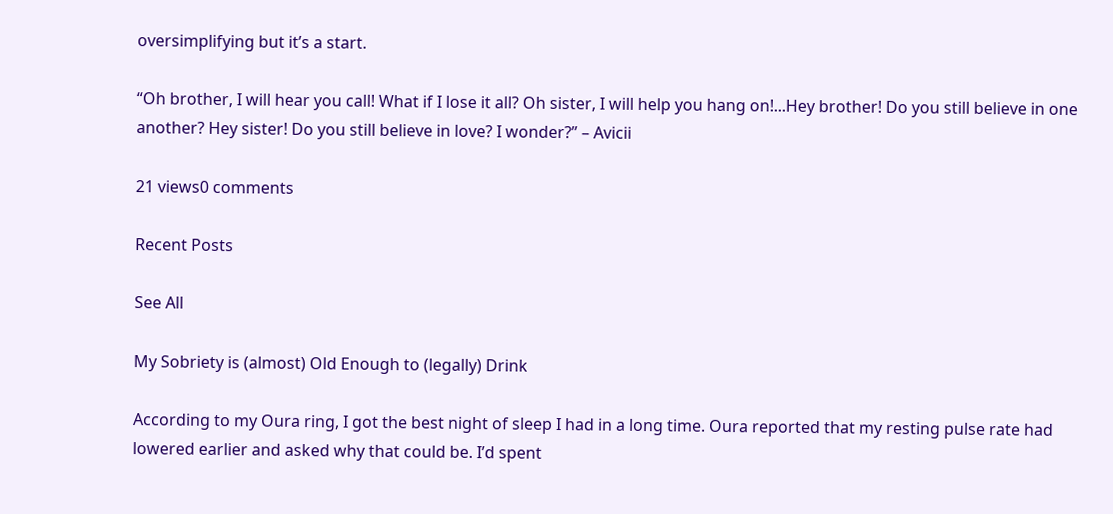oversimplifying but it’s a start.

“Oh brother, I will hear you call! What if I lose it all? Oh sister, I will help you hang on!...Hey brother! Do you still believe in one another? Hey sister! Do you still believe in love? I wonder?” – Avicii

21 views0 comments

Recent Posts

See All

My Sobriety is (almost) Old Enough to (legally) Drink

According to my Oura ring, I got the best night of sleep I had in a long time. Oura reported that my resting pulse rate had lowered earlier and asked why that could be. I’d spent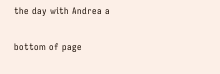the day with Andrea a

bottom of page